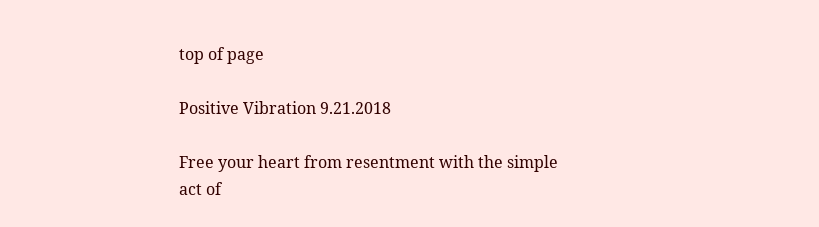top of page

Positive Vibration 9.21.2018

Free your heart from resentment with the simple act of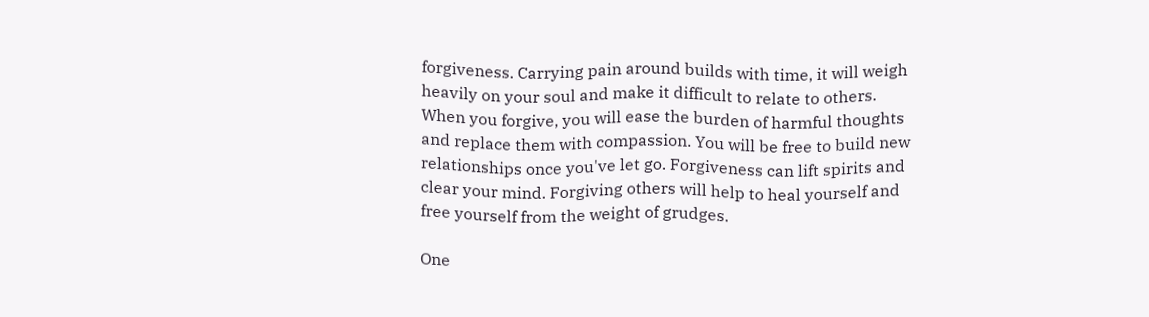forgiveness. Carrying pain around builds with time, it will weigh heavily on your soul and make it difficult to relate to others. When you forgive, you will ease the burden of harmful thoughts and replace them with compassion. You will be free to build new relationships once you've let go. Forgiveness can lift spirits and clear your mind. Forgiving others will help to heal yourself and free yourself from the weight of grudges.

One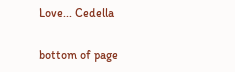Love... Cedella

bottom of page